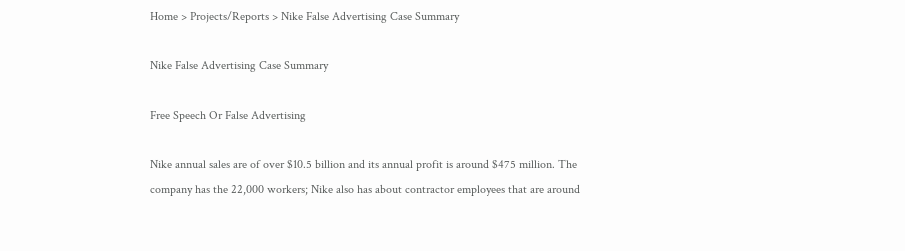Home > Projects/Reports > Nike False Advertising Case Summary

Nike False Advertising Case Summary

Free Speech Or False Advertising

Nike annual sales are of over $10.5 billion and its annual profit is around $475 million. The company has the 22,000 workers; Nike also has about contractor employees that are around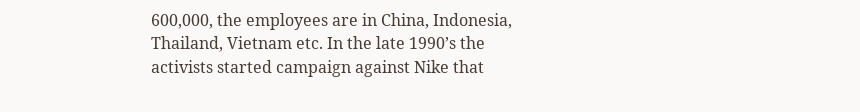600,000, the employees are in China, Indonesia, Thailand, Vietnam etc. In the late 1990’s the activists started campaign against Nike that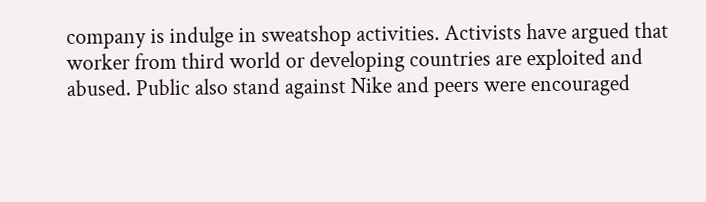company is indulge in sweatshop activities. Activists have argued that worker from third world or developing countries are exploited and abused. Public also stand against Nike and peers were encouraged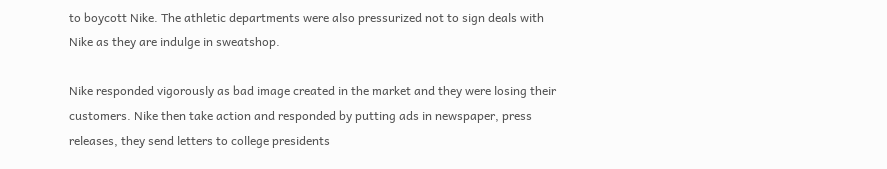to boycott Nike. The athletic departments were also pressurized not to sign deals with Nike as they are indulge in sweatshop.

Nike responded vigorously as bad image created in the market and they were losing their customers. Nike then take action and responded by putting ads in newspaper, press releases, they send letters to college presidents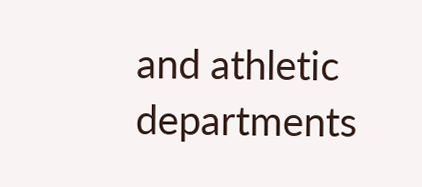and athletic departments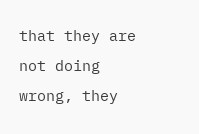that they are not doing wrong, they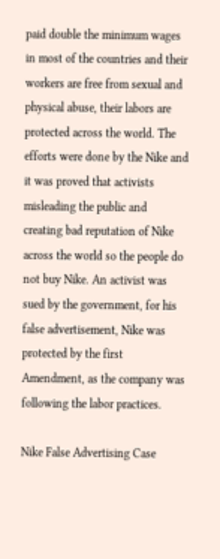paid double the minimum wages in most of the countries and their workers are free from sexual and physical abuse, their labors are protected across the world. The efforts were done by the Nike and it was proved that activists misleading the public and creating bad reputation of Nike across the world so the people do not buy Nike. An activist was sued by the government, for his false advertisement, Nike was protected by the first Amendment, as the company was following the labor practices.

Nike False Advertising Case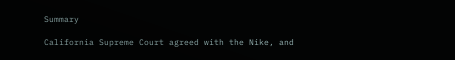Summary

California Supreme Court agreed with the Nike, and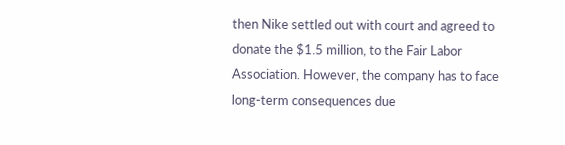then Nike settled out with court and agreed to donate the $1.5 million, to the Fair Labor Association. However, the company has to face long-term consequences due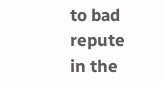to bad repute in the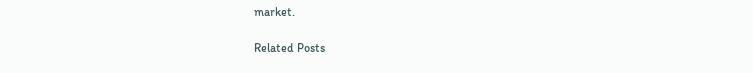market.

Related Posts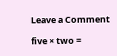Leave a Comment

five × two =